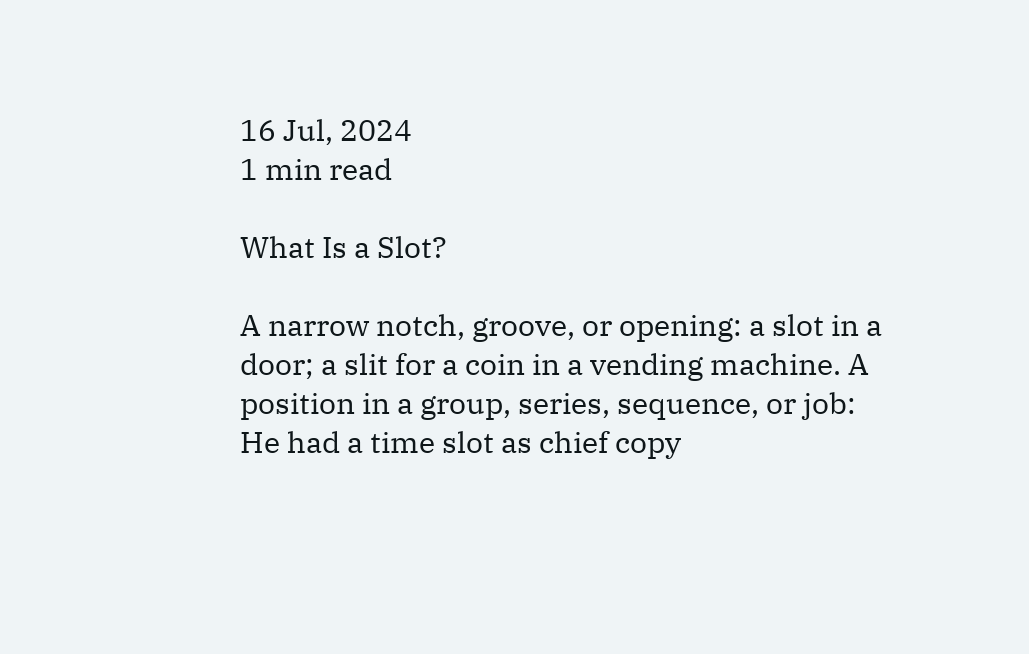16 Jul, 2024
1 min read

What Is a Slot?

A narrow notch, groove, or opening: a slot in a door; a slit for a coin in a vending machine. A position in a group, series, sequence, or job: He had a time slot as chief copy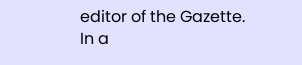editor of the Gazette. In a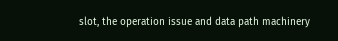slot, the operation issue and data path machinery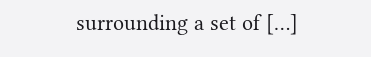surrounding a set of […]